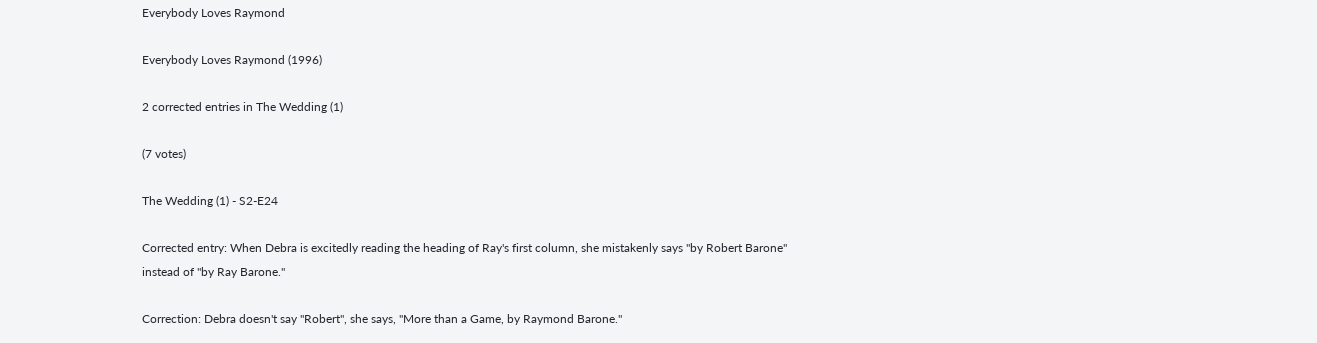Everybody Loves Raymond

Everybody Loves Raymond (1996)

2 corrected entries in The Wedding (1)

(7 votes)

The Wedding (1) - S2-E24

Corrected entry: When Debra is excitedly reading the heading of Ray's first column, she mistakenly says "by Robert Barone" instead of "by Ray Barone."

Correction: Debra doesn't say "Robert", she says, "More than a Game, by Raymond Barone."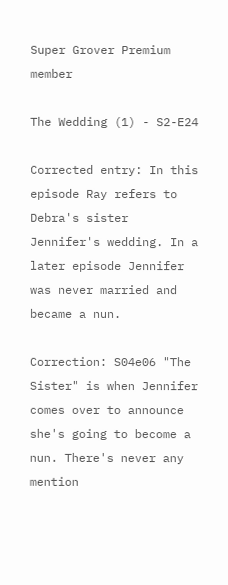Super Grover Premium member

The Wedding (1) - S2-E24

Corrected entry: In this episode Ray refers to Debra's sister Jennifer's wedding. In a later episode Jennifer was never married and became a nun.

Correction: S04e06 "The Sister" is when Jennifer comes over to announce she's going to become a nun. There's never any mention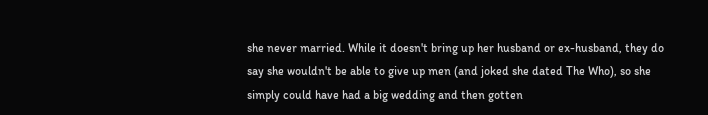she never married. While it doesn't bring up her husband or ex-husband, they do say she wouldn't be able to give up men (and joked she dated The Who), so she simply could have had a big wedding and then gotten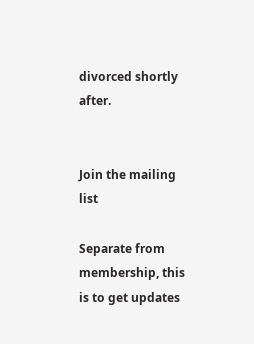divorced shortly after.


Join the mailing list

Separate from membership, this is to get updates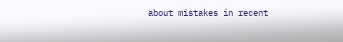about mistakes in recent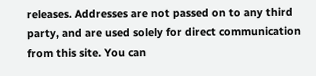releases. Addresses are not passed on to any third party, and are used solely for direct communication from this site. You can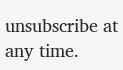unsubscribe at any time.